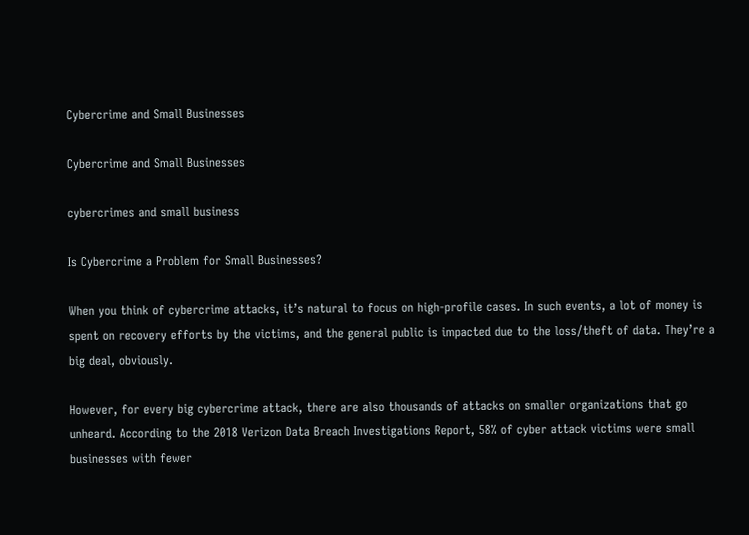Cybercrime and Small Businesses

Cybercrime and Small Businesses

cybercrimes and small business

Is Cybercrime a Problem for Small Businesses?

When you think of cybercrime attacks, it’s natural to focus on high-profile cases. In such events, a lot of money is spent on recovery efforts by the victims, and the general public is impacted due to the loss/theft of data. They’re a big deal, obviously.

However, for every big cybercrime attack, there are also thousands of attacks on smaller organizations that go unheard. According to the 2018 Verizon Data Breach Investigations Report, 58% of cyber attack victims were small businesses with fewer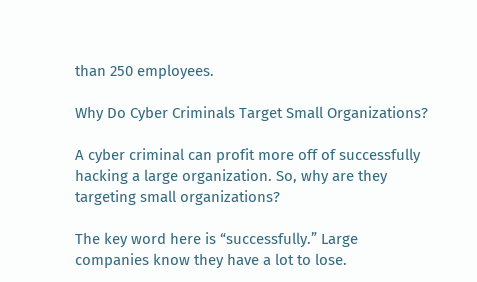than 250 employees.

Why Do Cyber Criminals Target Small Organizations?

A cyber criminal can profit more off of successfully hacking a large organization. So, why are they targeting small organizations?

The key word here is “successfully.” Large companies know they have a lot to lose.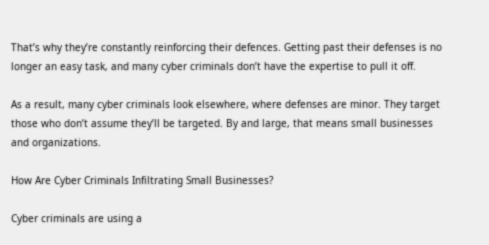That’s why they’re constantly reinforcing their defences. Getting past their defenses is no longer an easy task, and many cyber criminals don’t have the expertise to pull it off.

As a result, many cyber criminals look elsewhere, where defenses are minor. They target those who don’t assume they’ll be targeted. By and large, that means small businesses and organizations.

How Are Cyber Criminals Infiltrating Small Businesses?

Cyber criminals are using a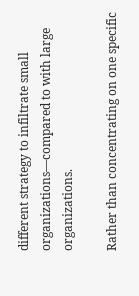different strategy to infiltrate small organizations—compared to with large organizations.

Rather than concentrating on one specific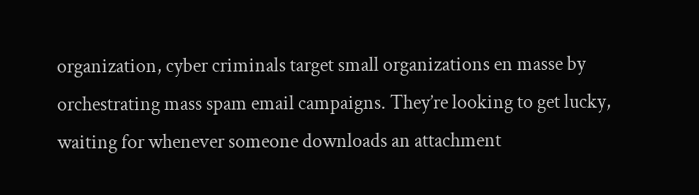organization, cyber criminals target small organizations en masse by orchestrating mass spam email campaigns. They’re looking to get lucky, waiting for whenever someone downloads an attachment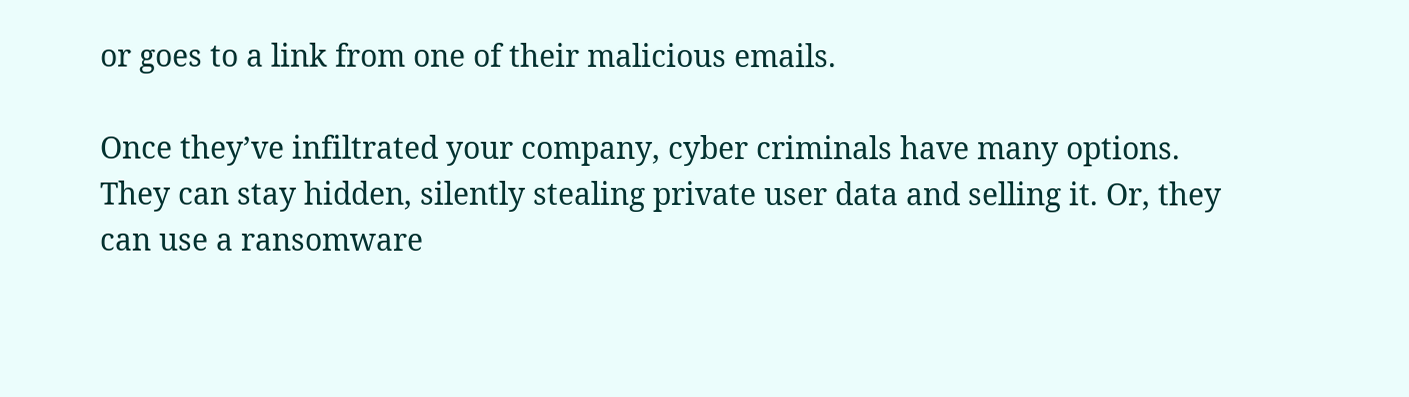or goes to a link from one of their malicious emails.

Once they’ve infiltrated your company, cyber criminals have many options. They can stay hidden, silently stealing private user data and selling it. Or, they can use a ransomware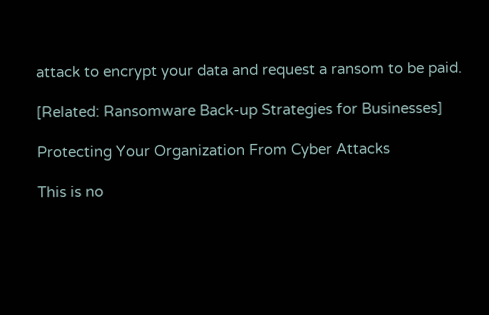attack to encrypt your data and request a ransom to be paid.

[Related: Ransomware Back-up Strategies for Businesses]

Protecting Your Organization From Cyber Attacks

This is no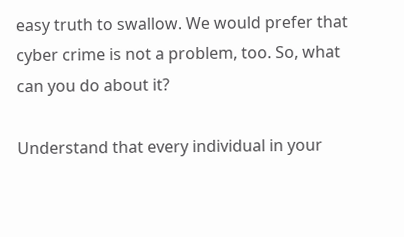easy truth to swallow. We would prefer that cyber crime is not a problem, too. So, what can you do about it?

Understand that every individual in your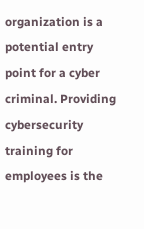organization is a potential entry point for a cyber criminal. Providing cybersecurity training for employees is the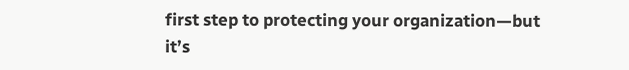first step to protecting your organization—but it’s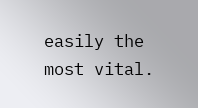easily the most vital.